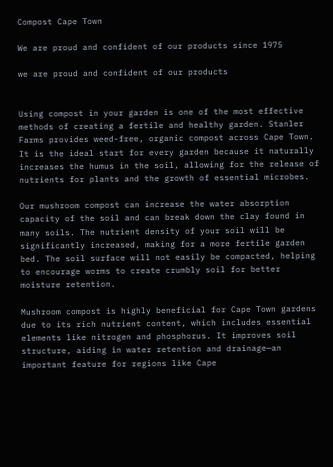Compost Cape Town

We are proud and confident of our products since 1975

we are proud and confident of our products


Using compost in your garden is one of the most effective methods of creating a fertile and healthy garden. Stanler Farms provides weed-free, organic compost across Cape Town. It is the ideal start for every garden because it naturally increases the humus in the soil, allowing for the release of nutrients for plants and the growth of essential microbes.

Our mushroom compost can increase the water absorption capacity of the soil and can break down the clay found in many soils. The nutrient density of your soil will be significantly increased, making for a more fertile garden bed. The soil surface will not easily be compacted, helping to encourage worms to create crumbly soil for better moisture retention.

Mushroom compost is highly beneficial for Cape Town gardens due to its rich nutrient content, which includes essential elements like nitrogen and phosphorus. It improves soil structure, aiding in water retention and drainage—an important feature for regions like Cape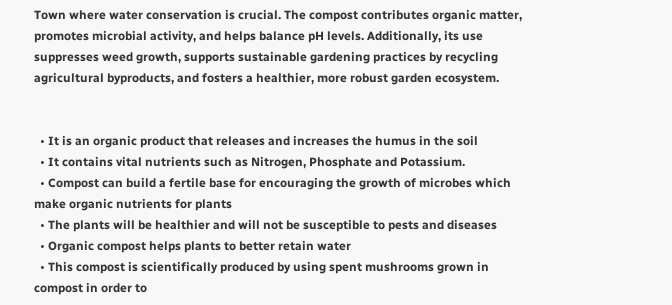Town where water conservation is crucial. The compost contributes organic matter, promotes microbial activity, and helps balance pH levels. Additionally, its use suppresses weed growth, supports sustainable gardening practices by recycling agricultural byproducts, and fosters a healthier, more robust garden ecosystem.


  • It is an organic product that releases and increases the humus in the soil
  • It contains vital nutrients such as Nitrogen, Phosphate and Potassium.
  • Compost can build a fertile base for encouraging the growth of microbes which make organic nutrients for plants
  • The plants will be healthier and will not be susceptible to pests and diseases
  • Organic compost helps plants to better retain water
  • This compost is scientifically produced by using spent mushrooms grown in compost in order to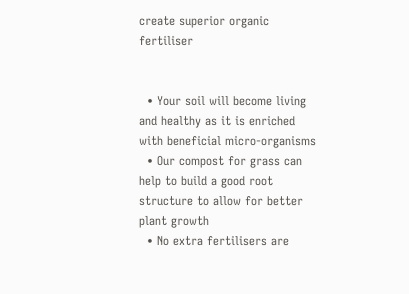create superior organic fertiliser


  • Your soil will become living and healthy as it is enriched with beneficial micro-organisms
  • Our compost for grass can help to build a good root structure to allow for better plant growth
  • No extra fertilisers are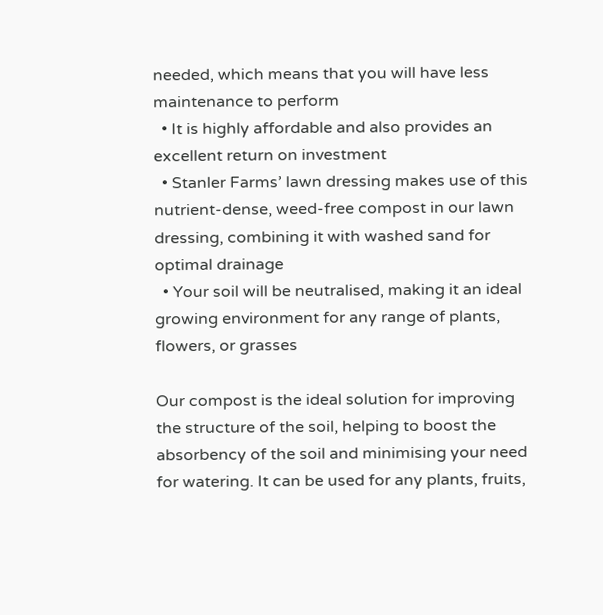needed, which means that you will have less maintenance to perform
  • It is highly affordable and also provides an excellent return on investment
  • Stanler Farms’ lawn dressing makes use of this nutrient-dense, weed-free compost in our lawn dressing, combining it with washed sand for optimal drainage
  • Your soil will be neutralised, making it an ideal growing environment for any range of plants, flowers, or grasses

Our compost is the ideal solution for improving the structure of the soil, helping to boost the absorbency of the soil and minimising your need for watering. It can be used for any plants, fruits,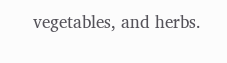vegetables, and herbs.